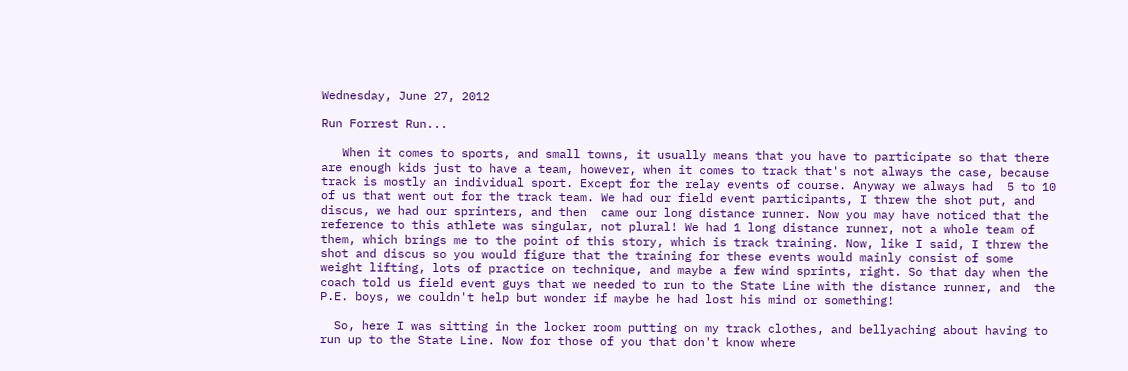Wednesday, June 27, 2012

Run Forrest Run...

   When it comes to sports, and small towns, it usually means that you have to participate so that there are enough kids just to have a team, however, when it comes to track that's not always the case, because track is mostly an individual sport. Except for the relay events of course. Anyway we always had  5 to 10 of us that went out for the track team. We had our field event participants, I threw the shot put, and discus, we had our sprinters, and then  came our long distance runner. Now you may have noticed that the reference to this athlete was singular, not plural! We had 1 long distance runner, not a whole team of them, which brings me to the point of this story, which is track training. Now, like I said, I threw the shot and discus so you would figure that the training for these events would mainly consist of some weight lifting, lots of practice on technique, and maybe a few wind sprints, right. So that day when the coach told us field event guys that we needed to run to the State Line with the distance runner, and  the P.E. boys, we couldn't help but wonder if maybe he had lost his mind or something!

  So, here I was sitting in the locker room putting on my track clothes, and bellyaching about having to run up to the State Line. Now for those of you that don't know where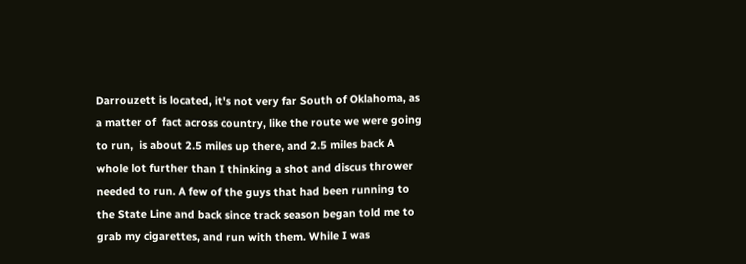Darrouzett is located, it's not very far South of Oklahoma, as a matter of  fact across country, like the route we were going to run,  is about 2.5 miles up there, and 2.5 miles back A whole lot further than I thinking a shot and discus thrower needed to run. A few of the guys that had been running to the State Line and back since track season began told me to grab my cigarettes, and run with them. While I was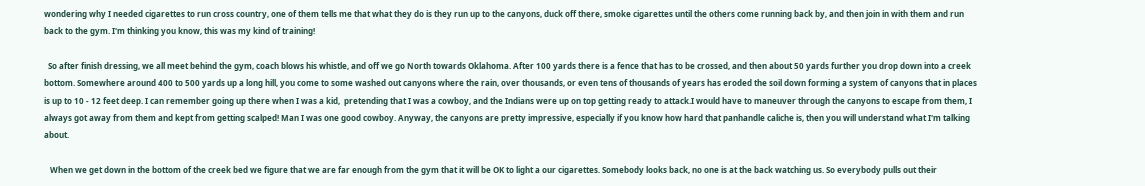wondering why I needed cigarettes to run cross country, one of them tells me that what they do is they run up to the canyons, duck off there, smoke cigarettes until the others come running back by, and then join in with them and run back to the gym. I'm thinking you know, this was my kind of training!

  So after finish dressing, we all meet behind the gym, coach blows his whistle, and off we go North towards Oklahoma. After 100 yards there is a fence that has to be crossed, and then about 50 yards further you drop down into a creek bottom. Somewhere around 400 to 500 yards up a long hill, you come to some washed out canyons where the rain, over thousands, or even tens of thousands of years has eroded the soil down forming a system of canyons that in places is up to 10 - 12 feet deep. I can remember going up there when I was a kid,  pretending that I was a cowboy, and the Indians were up on top getting ready to attack.I would have to maneuver through the canyons to escape from them, I always got away from them and kept from getting scalped! Man I was one good cowboy. Anyway, the canyons are pretty impressive, especially if you know how hard that panhandle caliche is, then you will understand what I'm talking about.

   When we get down in the bottom of the creek bed we figure that we are far enough from the gym that it will be OK to light a our cigarettes. Somebody looks back, no one is at the back watching us. So everybody pulls out their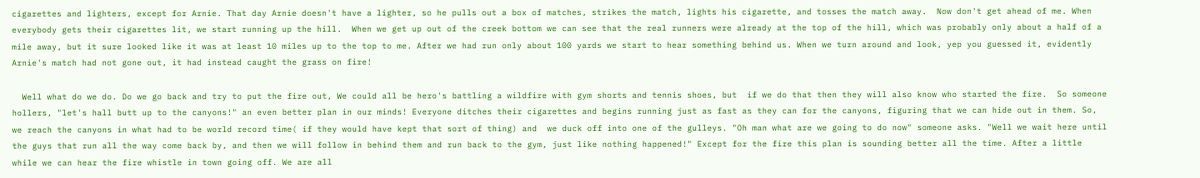cigarettes and lighters, except for Arnie. That day Arnie doesn't have a lighter, so he pulls out a box of matches, strikes the match, lights his cigarette, and tosses the match away.  Now don't get ahead of me. When everybody gets their cigarettes lit, we start running up the hill.  When we get up out of the creek bottom we can see that the real runners were already at the top of the hill, which was probably only about a half of a mile away, but it sure looked like it was at least 10 miles up to the top to me. After we had run only about 100 yards we start to hear something behind us. When we turn around and look, yep you guessed it, evidently Arnie's match had not gone out, it had instead caught the grass on fire!

  Well what do we do. Do we go back and try to put the fire out, We could all be hero's battling a wildfire with gym shorts and tennis shoes, but  if we do that then they will also know who started the fire.  So someone hollers, "let's hall butt up to the canyons!" an even better plan in our minds! Everyone ditches their cigarettes and begins running just as fast as they can for the canyons, figuring that we can hide out in them. So, we reach the canyons in what had to be world record time( if they would have kept that sort of thing) and  we duck off into one of the gulleys. "Oh man what are we going to do now" someone asks. "Well we wait here until the guys that run all the way come back by, and then we will follow in behind them and run back to the gym, just like nothing happened!" Except for the fire this plan is sounding better all the time. After a little while we can hear the fire whistle in town going off. We are all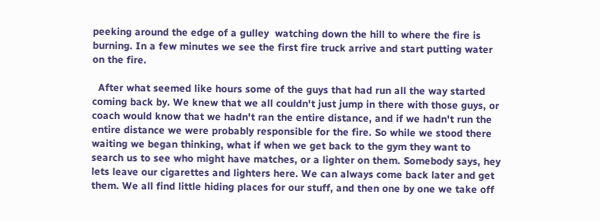peeking around the edge of a gulley  watching down the hill to where the fire is burning. In a few minutes we see the first fire truck arrive and start putting water on the fire.

  After what seemed like hours some of the guys that had run all the way started coming back by. We knew that we all couldn't just jump in there with those guys, or coach would know that we hadn't ran the entire distance, and if we hadn't run the entire distance we were probably responsible for the fire. So while we stood there waiting we began thinking, what if when we get back to the gym they want to search us to see who might have matches, or a lighter on them. Somebody says, hey lets leave our cigarettes and lighters here. We can always come back later and get them. We all find little hiding places for our stuff, and then one by one we take off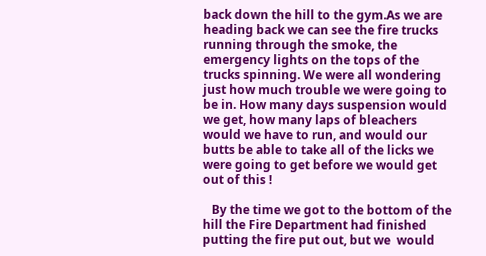back down the hill to the gym.As we are heading back we can see the fire trucks running through the smoke, the emergency lights on the tops of the trucks spinning. We were all wondering just how much trouble we were going to be in. How many days suspension would we get, how many laps of bleachers would we have to run, and would our butts be able to take all of the licks we were going to get before we would get out of this !

   By the time we got to the bottom of the hill the Fire Department had finished putting the fire put out, but we  would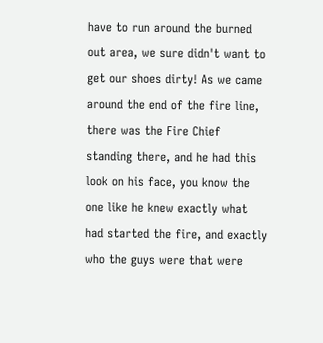have to run around the burned out area, we sure didn't want to get our shoes dirty! As we came around the end of the fire line, there was the Fire Chief standing there, and he had this look on his face, you know the one like he knew exactly what had started the fire, and exactly who the guys were that were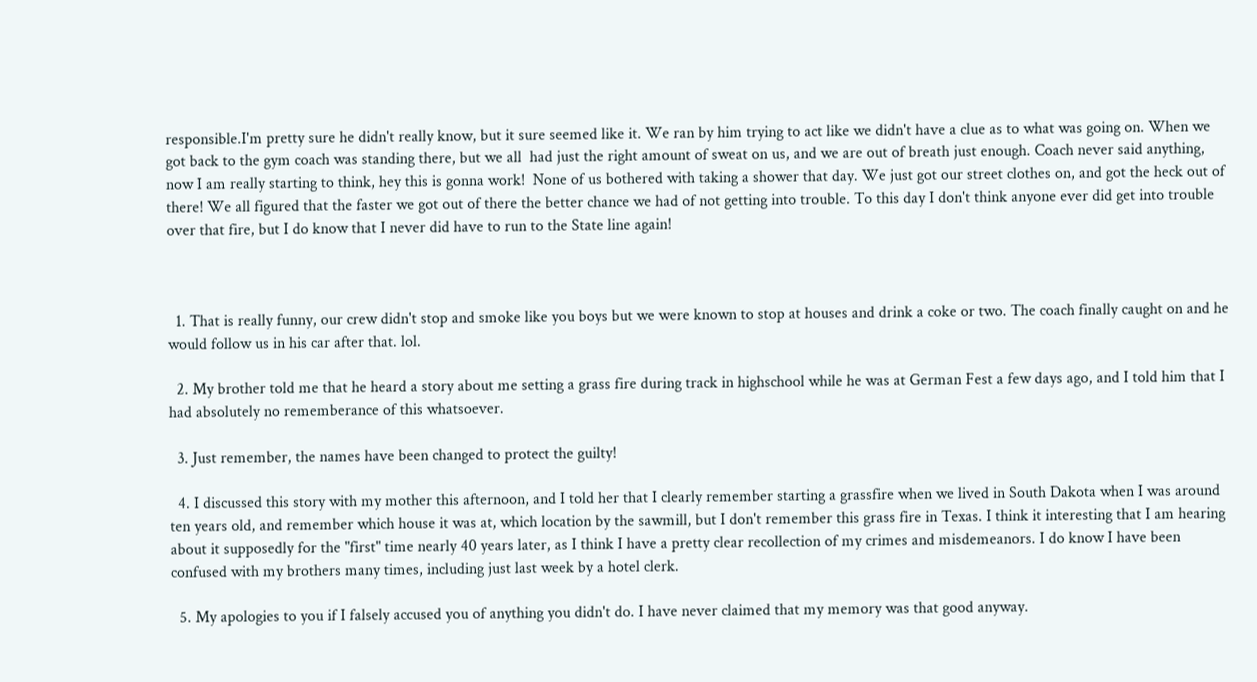responsible.I'm pretty sure he didn't really know, but it sure seemed like it. We ran by him trying to act like we didn't have a clue as to what was going on. When we got back to the gym coach was standing there, but we all  had just the right amount of sweat on us, and we are out of breath just enough. Coach never said anything, now I am really starting to think, hey this is gonna work!  None of us bothered with taking a shower that day. We just got our street clothes on, and got the heck out of there! We all figured that the faster we got out of there the better chance we had of not getting into trouble. To this day I don't think anyone ever did get into trouble over that fire, but I do know that I never did have to run to the State line again!



  1. That is really funny, our crew didn't stop and smoke like you boys but we were known to stop at houses and drink a coke or two. The coach finally caught on and he would follow us in his car after that. lol.

  2. My brother told me that he heard a story about me setting a grass fire during track in highschool while he was at German Fest a few days ago, and I told him that I had absolutely no rememberance of this whatsoever.

  3. Just remember, the names have been changed to protect the guilty!

  4. I discussed this story with my mother this afternoon, and I told her that I clearly remember starting a grassfire when we lived in South Dakota when I was around ten years old, and remember which house it was at, which location by the sawmill, but I don't remember this grass fire in Texas. I think it interesting that I am hearing about it supposedly for the "first" time nearly 40 years later, as I think I have a pretty clear recollection of my crimes and misdemeanors. I do know I have been confused with my brothers many times, including just last week by a hotel clerk.

  5. My apologies to you if I falsely accused you of anything you didn't do. I have never claimed that my memory was that good anyway.